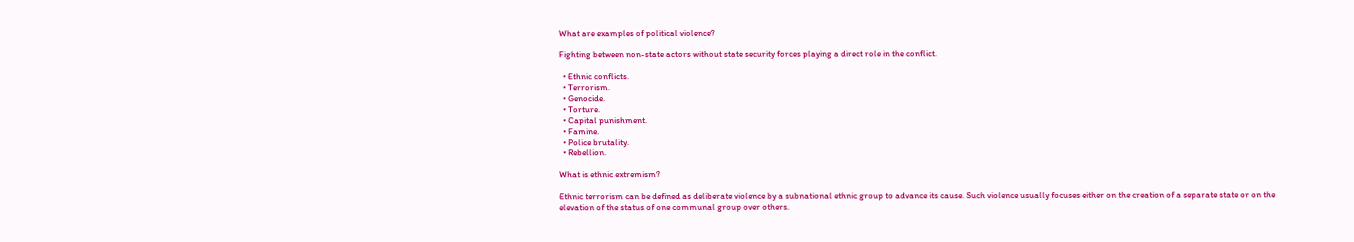What are examples of political violence?

Fighting between non-state actors without state security forces playing a direct role in the conflict.

  • Ethnic conflicts.
  • Terrorism.
  • Genocide.
  • Torture.
  • Capital punishment.
  • Famine.
  • Police brutality.
  • Rebellion.

What is ethnic extremism?

Ethnic terrorism can be defined as deliberate violence by a subnational ethnic group to advance its cause. Such violence usually focuses either on the creation of a separate state or on the elevation of the status of one communal group over others.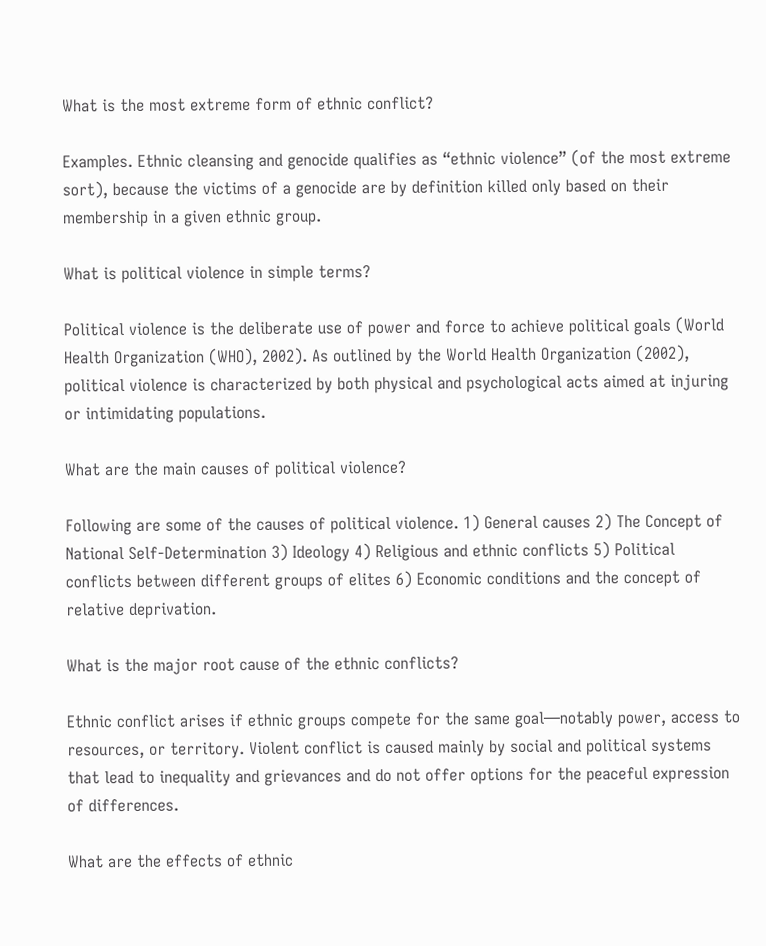What is the most extreme form of ethnic conflict?

Examples. Ethnic cleansing and genocide qualifies as “ethnic violence” (of the most extreme sort), because the victims of a genocide are by definition killed only based on their membership in a given ethnic group.

What is political violence in simple terms?

Political violence is the deliberate use of power and force to achieve political goals (World Health Organization (WHO), 2002). As outlined by the World Health Organization (2002), political violence is characterized by both physical and psychological acts aimed at injuring or intimidating populations.

What are the main causes of political violence?

Following are some of the causes of political violence. 1) General causes 2) The Concept of National Self-Determination 3) Ideology 4) Religious and ethnic conflicts 5) Political conflicts between different groups of elites 6) Economic conditions and the concept of relative deprivation.

What is the major root cause of the ethnic conflicts?

Ethnic conflict arises if ethnic groups compete for the same goal—notably power, access to resources, or territory. Violent conflict is caused mainly by social and political systems that lead to inequality and grievances and do not offer options for the peaceful expression of differences.

What are the effects of ethnic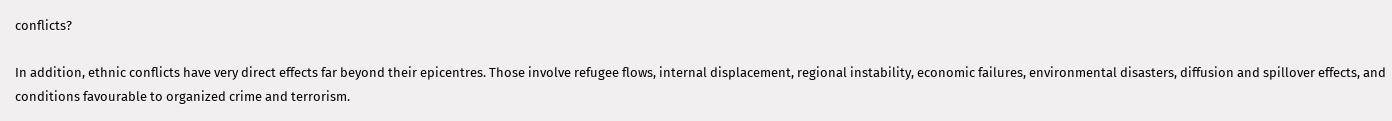conflicts?

In addition, ethnic conflicts have very direct effects far beyond their epicentres. Those involve refugee flows, internal displacement, regional instability, economic failures, environmental disasters, diffusion and spillover effects, and conditions favourable to organized crime and terrorism.